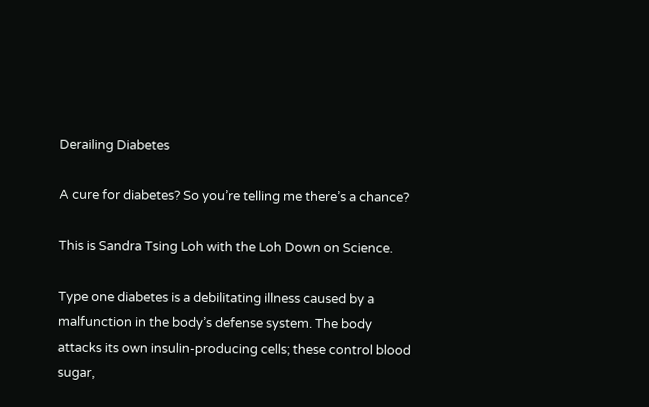Derailing Diabetes

A cure for diabetes? So you’re telling me there’s a chance?

This is Sandra Tsing Loh with the Loh Down on Science.

Type one diabetes is a debilitating illness caused by a malfunction in the body’s defense system. The body attacks its own insulin-producing cells; these control blood sugar,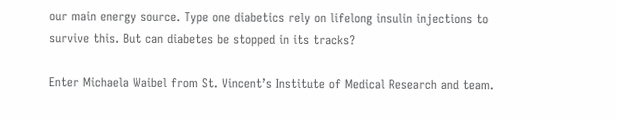our main energy source. Type one diabetics rely on lifelong insulin injections to survive this. But can diabetes be stopped in its tracks?

Enter Michaela Waibel from St. Vincent’s Institute of Medical Research and team.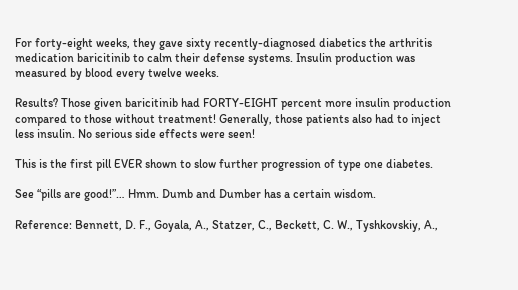For forty-eight weeks, they gave sixty recently-diagnosed diabetics the arthritis medication baricitinib to calm their defense systems. Insulin production was measured by blood every twelve weeks.

Results? Those given baricitinib had FORTY-EIGHT percent more insulin production compared to those without treatment! Generally, those patients also had to inject less insulin. No serious side effects were seen!

This is the first pill EVER shown to slow further progression of type one diabetes.

See “pills are good!”… Hmm. Dumb and Dumber has a certain wisdom.

Reference: Bennett, D. F., Goyala, A., Statzer, C., Beckett, C. W., Tyshkovskiy, A.,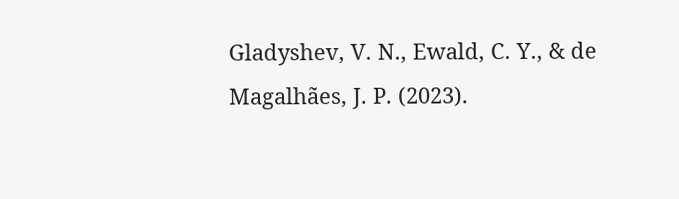Gladyshev, V. N., Ewald, C. Y., & de Magalhães, J. P. (2023).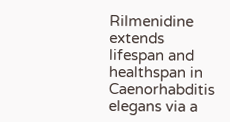Rilmenidine extends lifespan and healthspan in Caenorhabditis elegans via a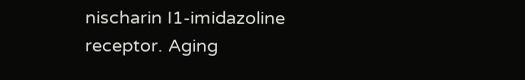nischarin I1-imidazoline receptor. Aging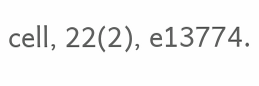cell, 22(2), e13774.